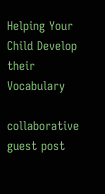Helping Your Child Develop their Vocabulary

collaborative guest post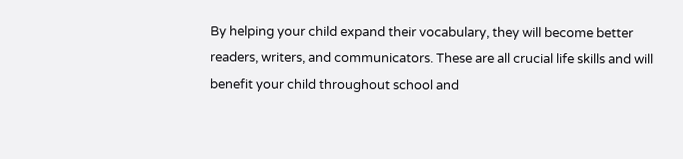By helping your child expand their vocabulary, they will become better readers, writers, and communicators. These are all crucial life skills and will benefit your child throughout school and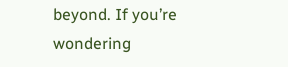beyond. If you’re wondering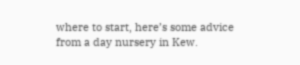where to start, here’s some advice from a day nursery in Kew.